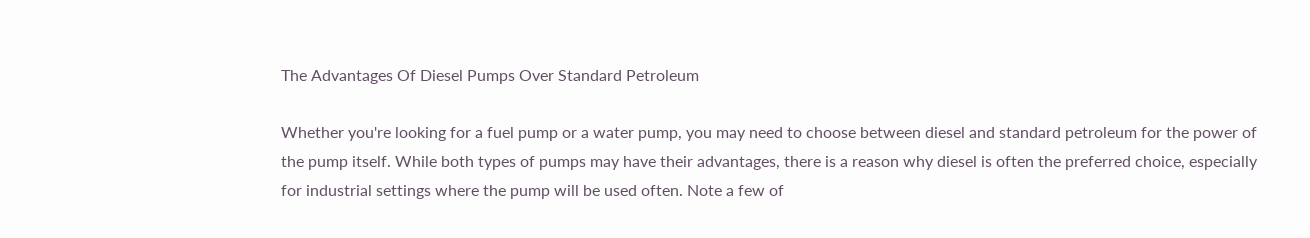The Advantages Of Diesel Pumps Over Standard Petroleum

Whether you're looking for a fuel pump or a water pump, you may need to choose between diesel and standard petroleum for the power of the pump itself. While both types of pumps may have their advantages, there is a reason why diesel is often the preferred choice, especially for industrial settings where the pump will be used often. Note a few of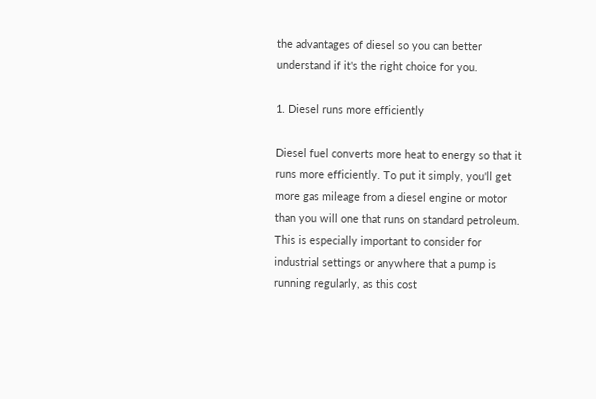the advantages of diesel so you can better understand if it's the right choice for you.

1. Diesel runs more efficiently

Diesel fuel converts more heat to energy so that it runs more efficiently. To put it simply, you'll get more gas mileage from a diesel engine or motor than you will one that runs on standard petroleum. This is especially important to consider for industrial settings or anywhere that a pump is running regularly, as this cost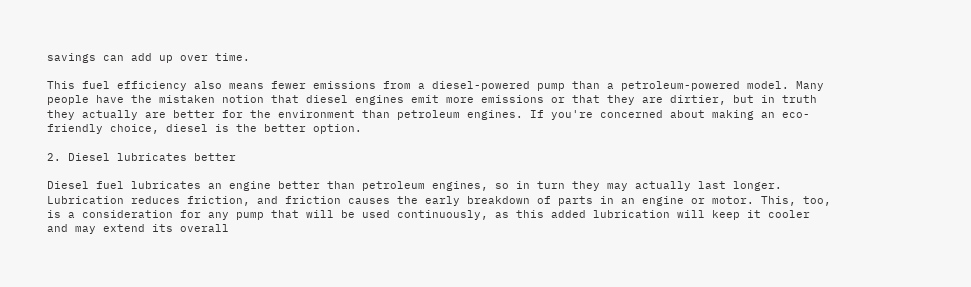savings can add up over time.

This fuel efficiency also means fewer emissions from a diesel-powered pump than a petroleum-powered model. Many people have the mistaken notion that diesel engines emit more emissions or that they are dirtier, but in truth they actually are better for the environment than petroleum engines. If you're concerned about making an eco-friendly choice, diesel is the better option.

2. Diesel lubricates better

Diesel fuel lubricates an engine better than petroleum engines, so in turn they may actually last longer. Lubrication reduces friction, and friction causes the early breakdown of parts in an engine or motor. This, too, is a consideration for any pump that will be used continuously, as this added lubrication will keep it cooler and may extend its overall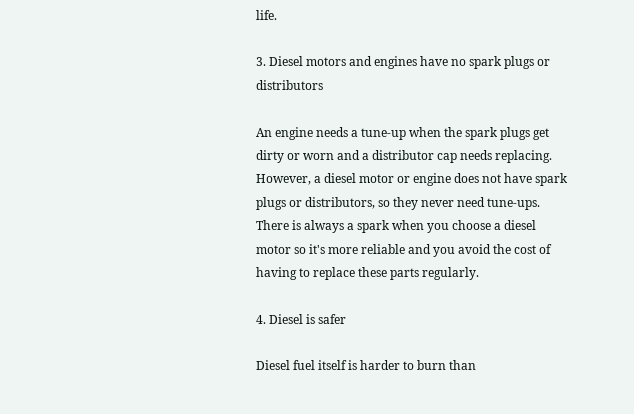life.

3. Diesel motors and engines have no spark plugs or distributors

An engine needs a tune-up when the spark plugs get dirty or worn and a distributor cap needs replacing. However, a diesel motor or engine does not have spark plugs or distributors, so they never need tune-ups. There is always a spark when you choose a diesel motor so it's more reliable and you avoid the cost of having to replace these parts regularly.

4. Diesel is safer

Diesel fuel itself is harder to burn than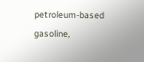petroleum-based gasoline,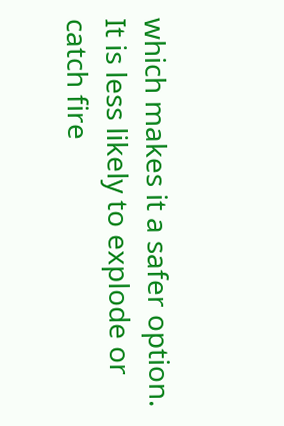which makes it a safer option. It is less likely to explode or catch fire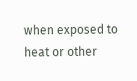when exposed to heat or other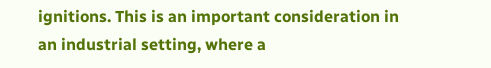ignitions. This is an important consideration in an industrial setting, where a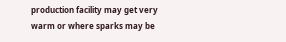production facility may get very warm or where sparks may be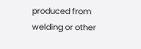produced from welding or other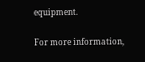equipment.

For more information,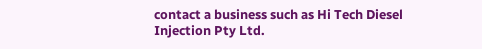contact a business such as Hi Tech Diesel Injection Pty Ltd.